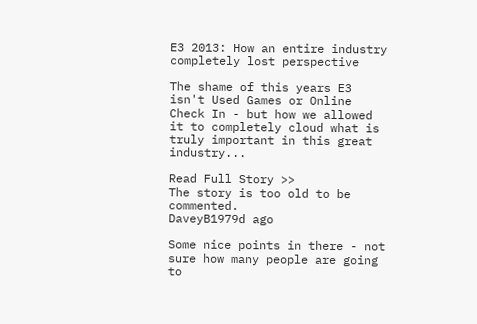E3 2013: How an entire industry completely lost perspective

The shame of this years E3 isn't Used Games or Online Check In - but how we allowed it to completely cloud what is truly important in this great industry...

Read Full Story >>
The story is too old to be commented.
DaveyB1979d ago

Some nice points in there - not sure how many people are going to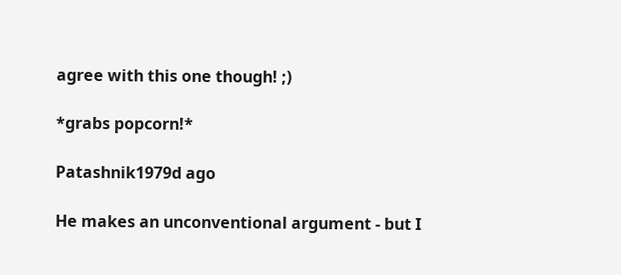agree with this one though! ;)

*grabs popcorn!*

Patashnik1979d ago

He makes an unconventional argument - but I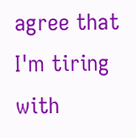agree that I'm tiring with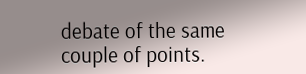debate of the same couple of points.